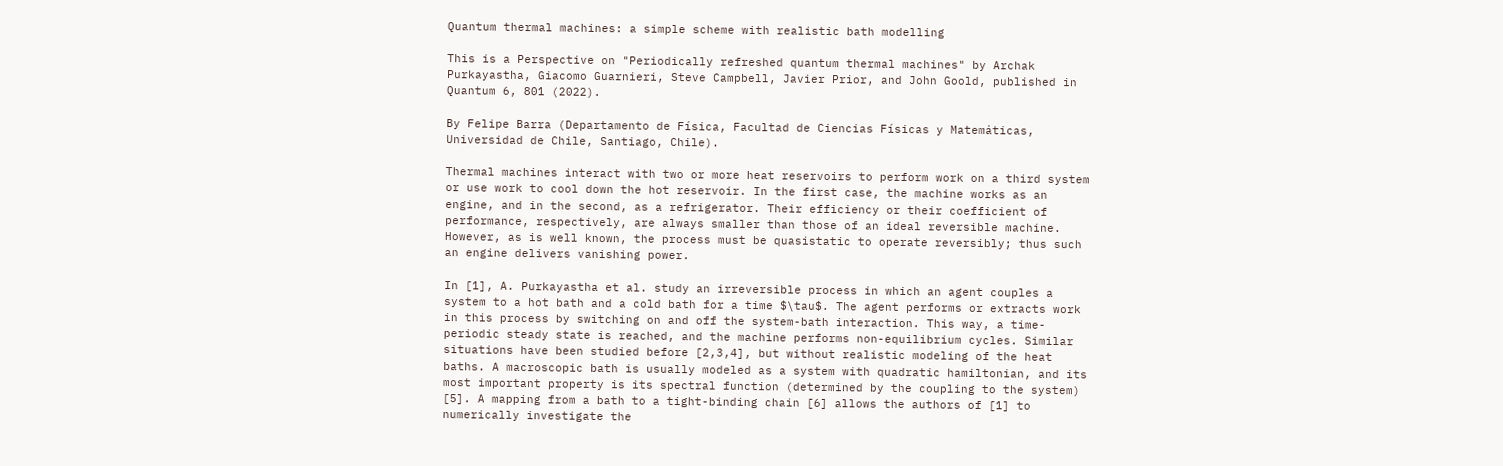Quantum thermal machines: a simple scheme with realistic bath modelling

This is a Perspective on "Periodically refreshed quantum thermal machines" by Archak Purkayastha, Giacomo Guarnieri, Steve Campbell, Javier Prior, and John Goold, published in Quantum 6, 801 (2022).

By Felipe Barra (Departamento de Física, Facultad de Ciencias Físicas y Matemáticas, Universidad de Chile, Santiago, Chile).

Thermal machines interact with two or more heat reservoirs to perform work on a third system or use work to cool down the hot reservoir. In the first case, the machine works as an engine, and in the second, as a refrigerator. Their efficiency or their coefficient of performance, respectively, are always smaller than those of an ideal reversible machine. However, as is well known, the process must be quasistatic to operate reversibly; thus such an engine delivers vanishing power.

In [1], A. Purkayastha et al. study an irreversible process in which an agent couples a system to a hot bath and a cold bath for a time $\tau$. The agent performs or extracts work in this process by switching on and off the system-bath interaction. This way, a time-periodic steady state is reached, and the machine performs non-equilibrium cycles. Similar situations have been studied before [2,3,4], but without realistic modeling of the heat baths. A macroscopic bath is usually modeled as a system with quadratic hamiltonian, and its most important property is its spectral function (determined by the coupling to the system) [5]. A mapping from a bath to a tight-binding chain [6] allows the authors of [1] to numerically investigate the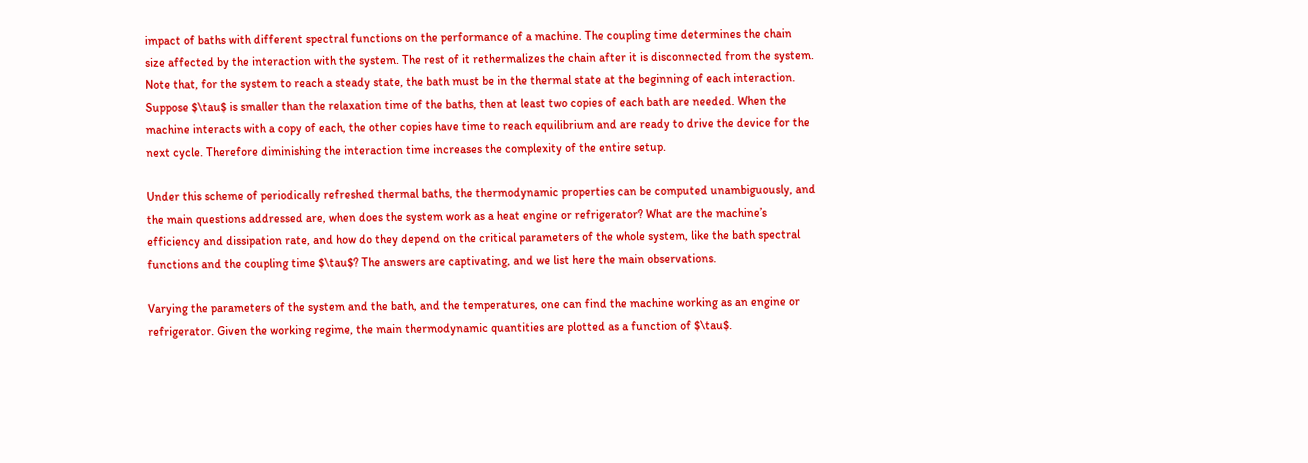impact of baths with different spectral functions on the performance of a machine. The coupling time determines the chain size affected by the interaction with the system. The rest of it rethermalizes the chain after it is disconnected from the system. Note that, for the system to reach a steady state, the bath must be in the thermal state at the beginning of each interaction. Suppose $\tau$ is smaller than the relaxation time of the baths, then at least two copies of each bath are needed. When the machine interacts with a copy of each, the other copies have time to reach equilibrium and are ready to drive the device for the next cycle. Therefore diminishing the interaction time increases the complexity of the entire setup.

Under this scheme of periodically refreshed thermal baths, the thermodynamic properties can be computed unambiguously, and the main questions addressed are, when does the system work as a heat engine or refrigerator? What are the machine’s efficiency and dissipation rate, and how do they depend on the critical parameters of the whole system, like the bath spectral functions and the coupling time $\tau$? The answers are captivating, and we list here the main observations.

Varying the parameters of the system and the bath, and the temperatures, one can find the machine working as an engine or refrigerator. Given the working regime, the main thermodynamic quantities are plotted as a function of $\tau$.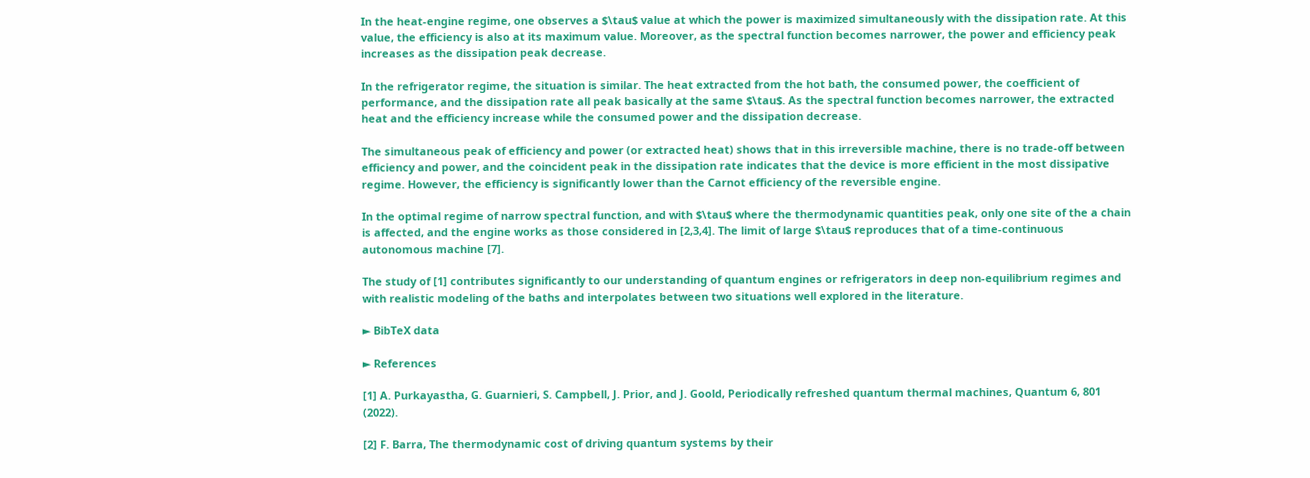In the heat-engine regime, one observes a $\tau$ value at which the power is maximized simultaneously with the dissipation rate. At this value, the efficiency is also at its maximum value. Moreover, as the spectral function becomes narrower, the power and efficiency peak increases as the dissipation peak decrease.

In the refrigerator regime, the situation is similar. The heat extracted from the hot bath, the consumed power, the coefficient of performance, and the dissipation rate all peak basically at the same $\tau$. As the spectral function becomes narrower, the extracted heat and the efficiency increase while the consumed power and the dissipation decrease.

The simultaneous peak of efficiency and power (or extracted heat) shows that in this irreversible machine, there is no trade-off between efficiency and power, and the coincident peak in the dissipation rate indicates that the device is more efficient in the most dissipative regime. However, the efficiency is significantly lower than the Carnot efficiency of the reversible engine.

In the optimal regime of narrow spectral function, and with $\tau$ where the thermodynamic quantities peak, only one site of the a chain is affected, and the engine works as those considered in [2,3,4]. The limit of large $\tau$ reproduces that of a time-continuous autonomous machine [7].

The study of [1] contributes significantly to our understanding of quantum engines or refrigerators in deep non-equilibrium regimes and with realistic modeling of the baths and interpolates between two situations well explored in the literature.

► BibTeX data

► References

[1] A. Purkayastha, G. Guarnieri, S. Campbell, J. Prior, and J. Goold, Periodically refreshed quantum thermal machines, Quantum 6, 801 (2022).

[2] F. Barra, The thermodynamic cost of driving quantum systems by their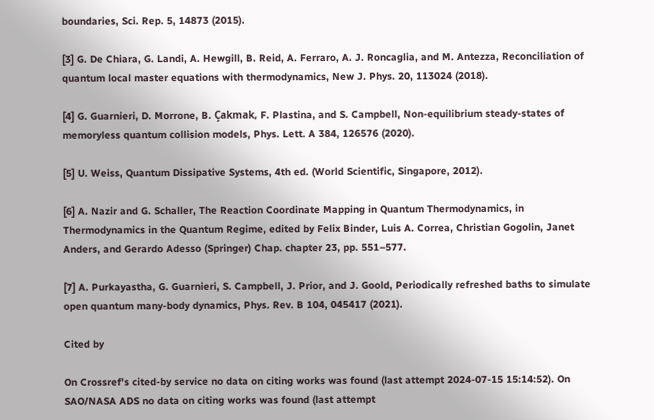boundaries, Sci. Rep. 5, 14873 (2015).

[3] G. De Chiara, G. Landi, A. Hewgill, B. Reid, A. Ferraro, A. J. Roncaglia, and M. Antezza, Reconciliation of quantum local master equations with thermodynamics, New J. Phys. 20, 113024 (2018).

[4] G. Guarnieri, D. Morrone, B. Çakmak, F. Plastina, and S. Campbell, Non-equilibrium steady-states of memoryless quantum collision models, Phys. Lett. A 384, 126576 (2020).

[5] U. Weiss, Quantum Dissipative Systems, 4th ed. (World Scientific, Singapore, 2012).

[6] A. Nazir and G. Schaller, The Reaction Coordinate Mapping in Quantum Thermodynamics, in Thermodynamics in the Quantum Regime, edited by Felix Binder, Luis A. Correa, Christian Gogolin, Janet Anders, and Gerardo Adesso (Springer) Chap. chapter 23, pp. 551–577.

[7] A. Purkayastha, G. Guarnieri, S. Campbell, J. Prior, and J. Goold, Periodically refreshed baths to simulate open quantum many-body dynamics, Phys. Rev. B 104, 045417 (2021).

Cited by

On Crossref's cited-by service no data on citing works was found (last attempt 2024-07-15 15:14:52). On SAO/NASA ADS no data on citing works was found (last attempt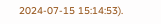2024-07-15 15:14:53).